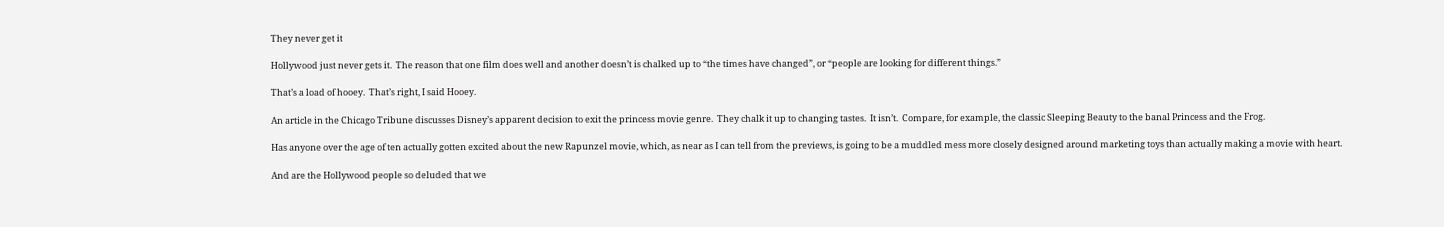They never get it

Hollywood just never gets it.  The reason that one film does well and another doesn’t is chalked up to “the times have changed”, or “people are looking for different things.”

That’s a load of hooey.  That’s right, I said Hooey.

An article in the Chicago Tribune discusses Disney’s apparent decision to exit the princess movie genre.  They chalk it up to changing tastes.  It isn’t.  Compare, for example, the classic Sleeping Beauty to the banal Princess and the Frog.

Has anyone over the age of ten actually gotten excited about the new Rapunzel movie, which, as near as I can tell from the previews, is going to be a muddled mess more closely designed around marketing toys than actually making a movie with heart.

And are the Hollywood people so deluded that we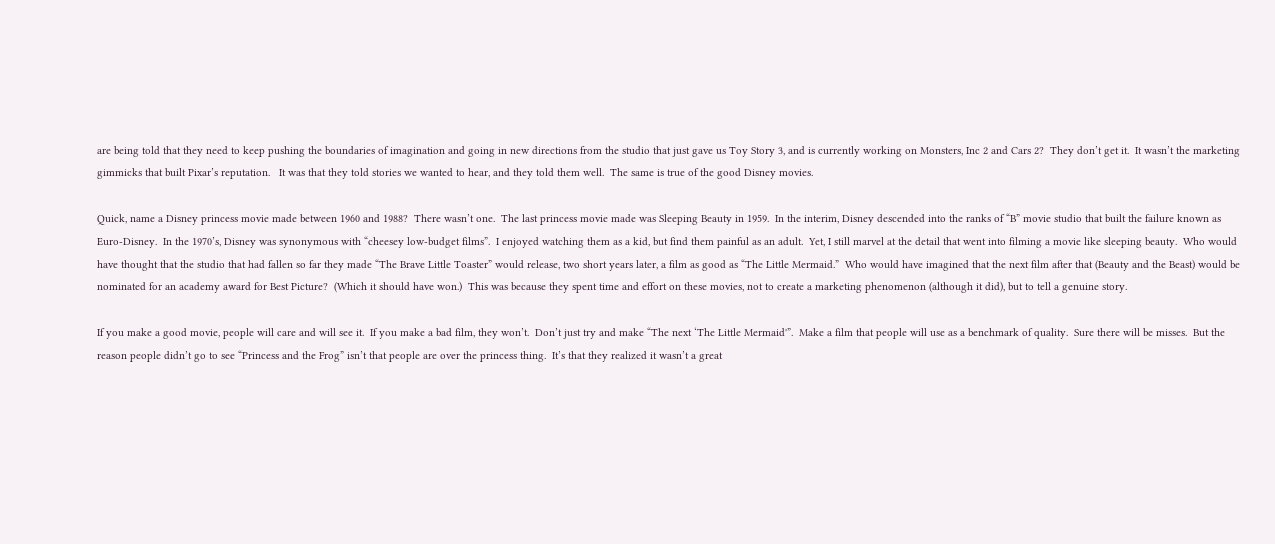are being told that they need to keep pushing the boundaries of imagination and going in new directions from the studio that just gave us Toy Story 3, and is currently working on Monsters, Inc 2 and Cars 2?  They don’t get it.  It wasn’t the marketing gimmicks that built Pixar’s reputation.   It was that they told stories we wanted to hear, and they told them well.  The same is true of the good Disney movies.

Quick, name a Disney princess movie made between 1960 and 1988?  There wasn’t one.  The last princess movie made was Sleeping Beauty in 1959.  In the interim, Disney descended into the ranks of “B” movie studio that built the failure known as Euro-Disney.  In the 1970’s, Disney was synonymous with “cheesey low-budget films”.  I enjoyed watching them as a kid, but find them painful as an adult.  Yet, I still marvel at the detail that went into filming a movie like sleeping beauty.  Who would have thought that the studio that had fallen so far they made “The Brave Little Toaster” would release, two short years later, a film as good as “The Little Mermaid.”  Who would have imagined that the next film after that (Beauty and the Beast) would be nominated for an academy award for Best Picture?  (Which it should have won.)  This was because they spent time and effort on these movies, not to create a marketing phenomenon (although it did), but to tell a genuine story.

If you make a good movie, people will care and will see it.  If you make a bad film, they won’t.  Don’t just try and make “The next ‘The Little Mermaid'”.  Make a film that people will use as a benchmark of quality.  Sure there will be misses.  But the reason people didn’t go to see “Princess and the Frog” isn’t that people are over the princess thing.  It’s that they realized it wasn’t a great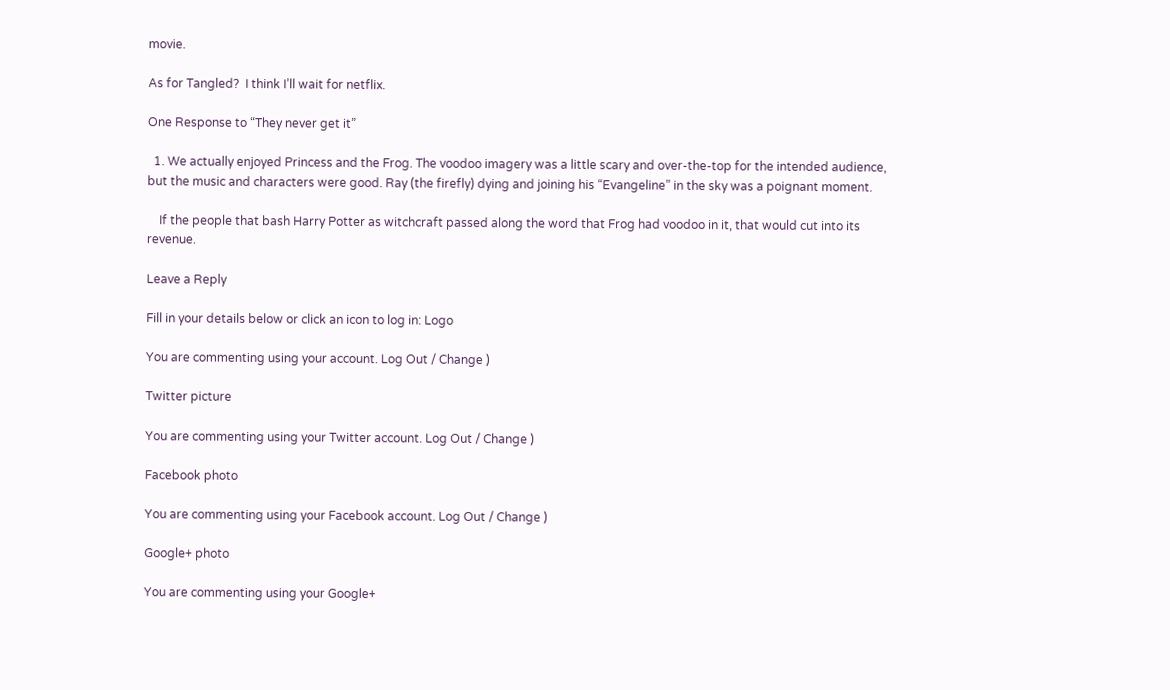movie.

As for Tangled?  I think I’ll wait for netflix.

One Response to “They never get it”

  1. We actually enjoyed Princess and the Frog. The voodoo imagery was a little scary and over-the-top for the intended audience, but the music and characters were good. Ray (the firefly) dying and joining his “Evangeline” in the sky was a poignant moment.

    If the people that bash Harry Potter as witchcraft passed along the word that Frog had voodoo in it, that would cut into its revenue.

Leave a Reply

Fill in your details below or click an icon to log in: Logo

You are commenting using your account. Log Out / Change )

Twitter picture

You are commenting using your Twitter account. Log Out / Change )

Facebook photo

You are commenting using your Facebook account. Log Out / Change )

Google+ photo

You are commenting using your Google+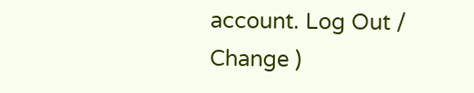account. Log Out / Change )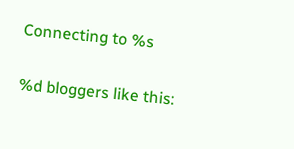Connecting to %s

%d bloggers like this: